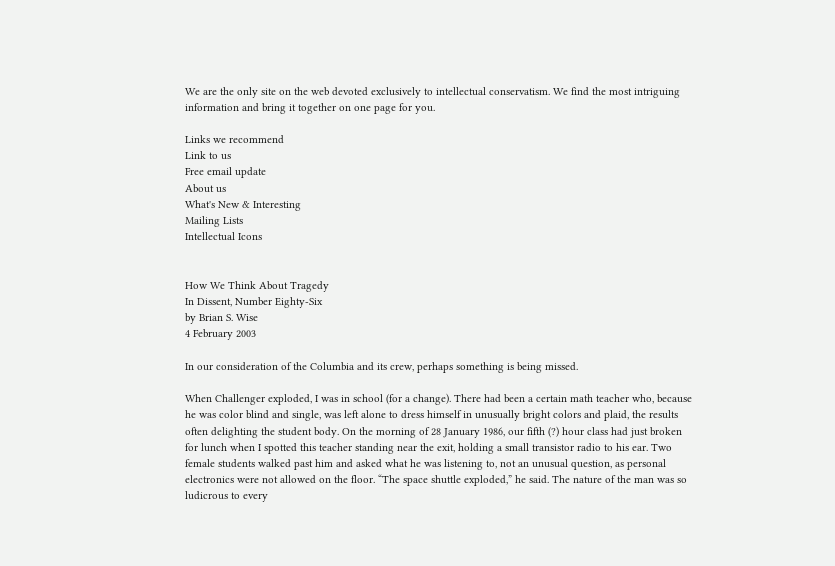We are the only site on the web devoted exclusively to intellectual conservatism. We find the most intriguing information and bring it together on one page for you.

Links we recommend
Link to us
Free email update
About us
What's New & Interesting
Mailing Lists
Intellectual Icons


How We Think About Tragedy
In Dissent, Number Eighty-Six
by Brian S. Wise
4 February 2003

In our consideration of the Columbia and its crew, perhaps something is being missed.

When Challenger exploded, I was in school (for a change). There had been a certain math teacher who, because he was color blind and single, was left alone to dress himself in unusually bright colors and plaid, the results often delighting the student body. On the morning of 28 January 1986, our fifth (?) hour class had just broken for lunch when I spotted this teacher standing near the exit, holding a small transistor radio to his ear. Two female students walked past him and asked what he was listening to, not an unusual question, as personal electronics were not allowed on the floor. “The space shuttle exploded,” he said. The nature of the man was so ludicrous to every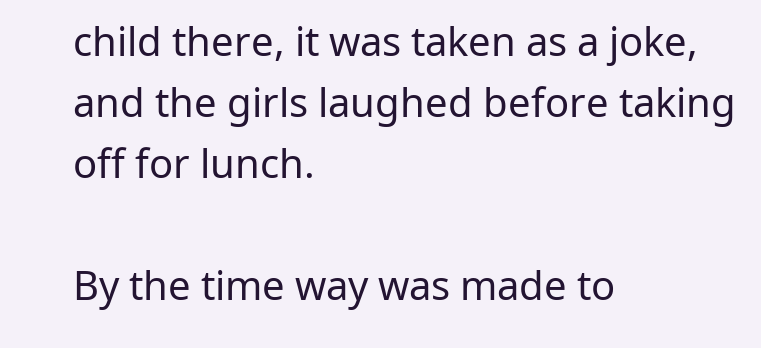child there, it was taken as a joke, and the girls laughed before taking off for lunch.

By the time way was made to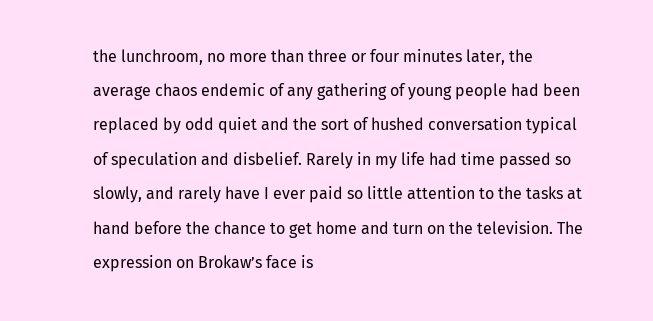the lunchroom, no more than three or four minutes later, the average chaos endemic of any gathering of young people had been replaced by odd quiet and the sort of hushed conversation typical of speculation and disbelief. Rarely in my life had time passed so slowly, and rarely have I ever paid so little attention to the tasks at hand before the chance to get home and turn on the television. The expression on Brokaw’s face is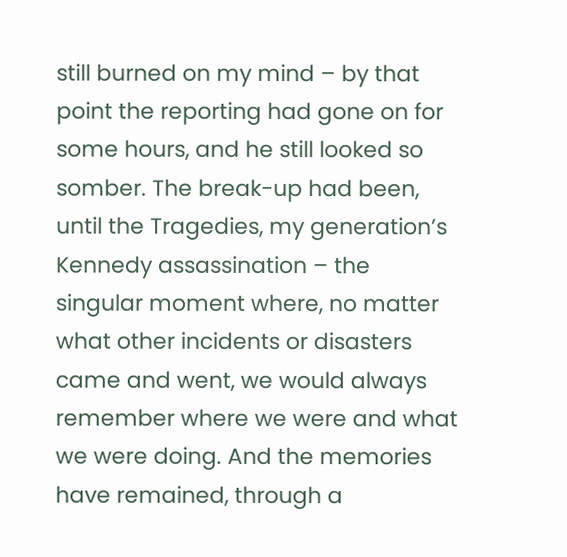still burned on my mind – by that point the reporting had gone on for some hours, and he still looked so somber. The break-up had been, until the Tragedies, my generation’s Kennedy assassination – the singular moment where, no matter what other incidents or disasters came and went, we would always remember where we were and what we were doing. And the memories have remained, through a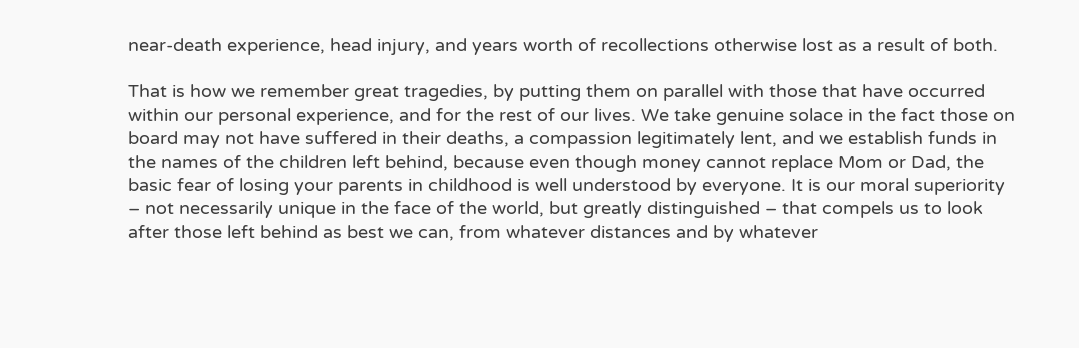near-death experience, head injury, and years worth of recollections otherwise lost as a result of both.

That is how we remember great tragedies, by putting them on parallel with those that have occurred within our personal experience, and for the rest of our lives. We take genuine solace in the fact those on board may not have suffered in their deaths, a compassion legitimately lent, and we establish funds in the names of the children left behind, because even though money cannot replace Mom or Dad, the basic fear of losing your parents in childhood is well understood by everyone. It is our moral superiority – not necessarily unique in the face of the world, but greatly distinguished – that compels us to look after those left behind as best we can, from whatever distances and by whatever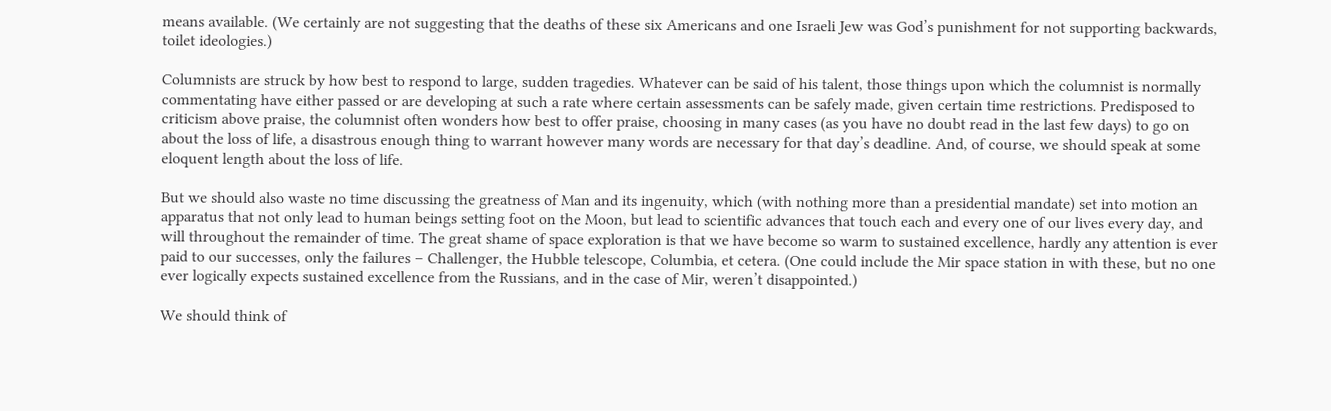means available. (We certainly are not suggesting that the deaths of these six Americans and one Israeli Jew was God’s punishment for not supporting backwards, toilet ideologies.)

Columnists are struck by how best to respond to large, sudden tragedies. Whatever can be said of his talent, those things upon which the columnist is normally commentating have either passed or are developing at such a rate where certain assessments can be safely made, given certain time restrictions. Predisposed to criticism above praise, the columnist often wonders how best to offer praise, choosing in many cases (as you have no doubt read in the last few days) to go on about the loss of life, a disastrous enough thing to warrant however many words are necessary for that day’s deadline. And, of course, we should speak at some eloquent length about the loss of life.

But we should also waste no time discussing the greatness of Man and its ingenuity, which (with nothing more than a presidential mandate) set into motion an apparatus that not only lead to human beings setting foot on the Moon, but lead to scientific advances that touch each and every one of our lives every day, and will throughout the remainder of time. The great shame of space exploration is that we have become so warm to sustained excellence, hardly any attention is ever paid to our successes, only the failures – Challenger, the Hubble telescope, Columbia, et cetera. (One could include the Mir space station in with these, but no one ever logically expects sustained excellence from the Russians, and in the case of Mir, weren’t disappointed.)

We should think of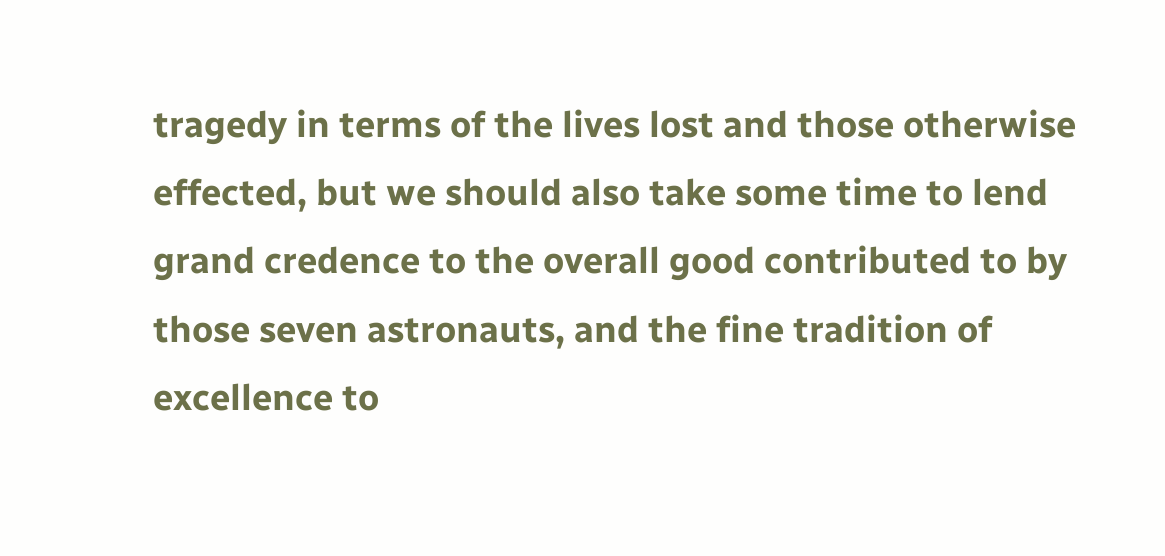tragedy in terms of the lives lost and those otherwise effected, but we should also take some time to lend grand credence to the overall good contributed to by those seven astronauts, and the fine tradition of excellence to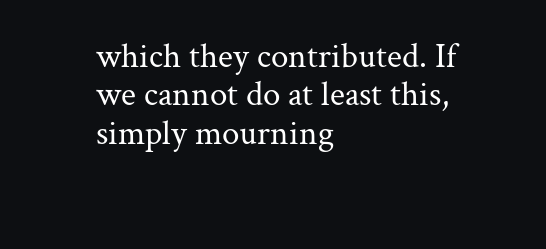which they contributed. If we cannot do at least this, simply mourning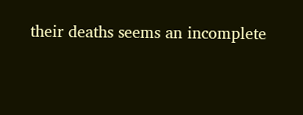their deaths seems an incomplete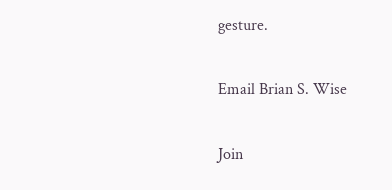gesture.

Email Brian S. Wise

Join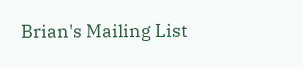Brian's Mailing List